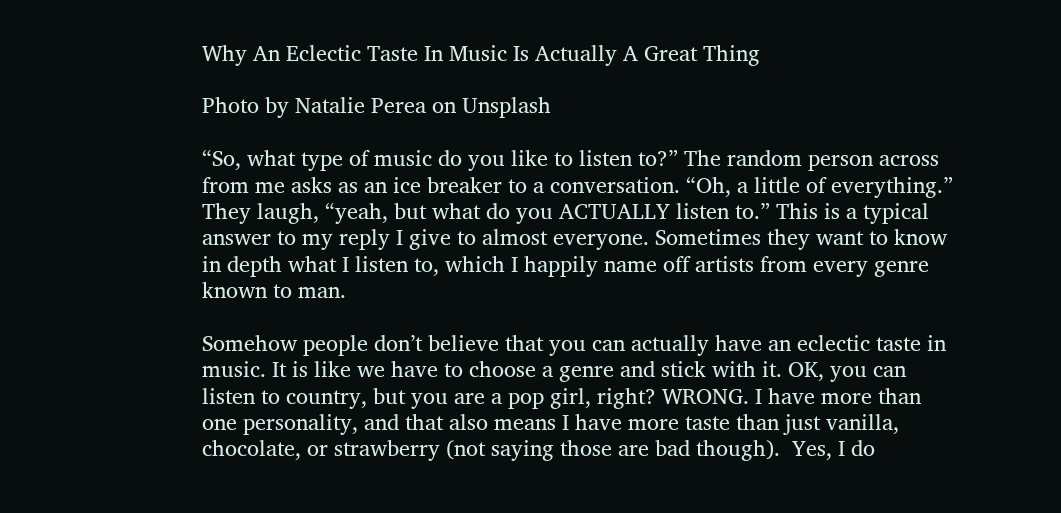Why An Eclectic Taste In Music Is Actually A Great Thing

Photo by Natalie Perea on Unsplash

“So, what type of music do you like to listen to?” The random person across from me asks as an ice breaker to a conversation. “Oh, a little of everything.” They laugh, “yeah, but what do you ACTUALLY listen to.” This is a typical answer to my reply I give to almost everyone. Sometimes they want to know in depth what I listen to, which I happily name off artists from every genre known to man.

Somehow people don’t believe that you can actually have an eclectic taste in music. It is like we have to choose a genre and stick with it. OK, you can listen to country, but you are a pop girl, right? WRONG. I have more than one personality, and that also means I have more taste than just vanilla, chocolate, or strawberry (not saying those are bad though).  Yes, I do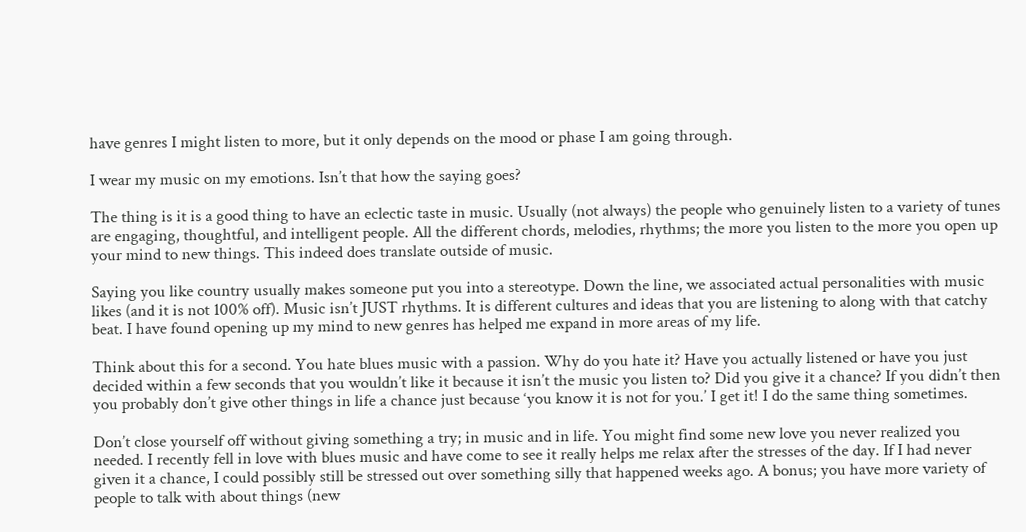have genres I might listen to more, but it only depends on the mood or phase I am going through.

I wear my music on my emotions. Isn’t that how the saying goes?

The thing is it is a good thing to have an eclectic taste in music. Usually (not always) the people who genuinely listen to a variety of tunes are engaging, thoughtful, and intelligent people. All the different chords, melodies, rhythms; the more you listen to the more you open up your mind to new things. This indeed does translate outside of music.

Saying you like country usually makes someone put you into a stereotype. Down the line, we associated actual personalities with music likes (and it is not 100% off). Music isn’t JUST rhythms. It is different cultures and ideas that you are listening to along with that catchy beat. I have found opening up my mind to new genres has helped me expand in more areas of my life.

Think about this for a second. You hate blues music with a passion. Why do you hate it? Have you actually listened or have you just decided within a few seconds that you wouldn’t like it because it isn’t the music you listen to? Did you give it a chance? If you didn’t then you probably don’t give other things in life a chance just because ‘you know it is not for you.’ I get it! I do the same thing sometimes.

Don’t close yourself off without giving something a try; in music and in life. You might find some new love you never realized you needed. I recently fell in love with blues music and have come to see it really helps me relax after the stresses of the day. If I had never given it a chance, I could possibly still be stressed out over something silly that happened weeks ago. A bonus; you have more variety of people to talk with about things (new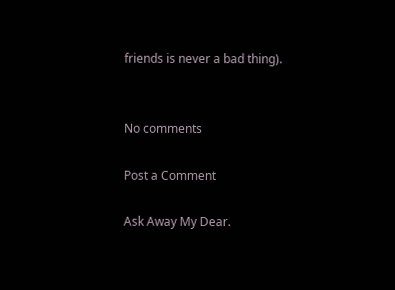friends is never a bad thing).


No comments

Post a Comment

Ask Away My Dear.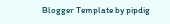Blogger Template by pipdig